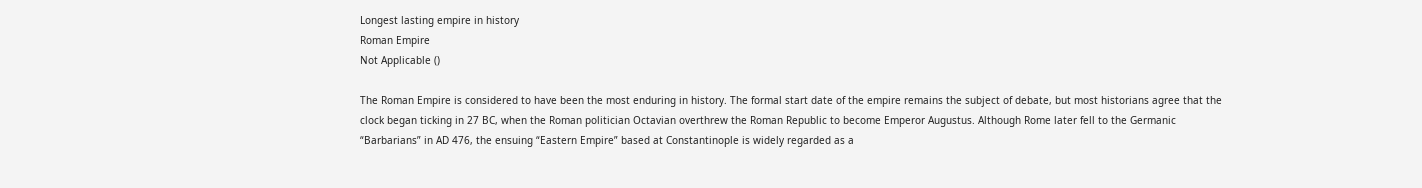Longest lasting empire in history
Roman Empire
Not Applicable ()

The Roman Empire is considered to have been the most enduring in history. The formal start date of the empire remains the subject of debate, but most historians agree that the clock began ticking in 27 BC, when the Roman politician Octavian overthrew the Roman Republic to become Emperor Augustus. Although Rome later fell to the Germanic “Barbarians” in AD 476, the ensuing “Eastern Empire” based at Constantinople is widely regarded as a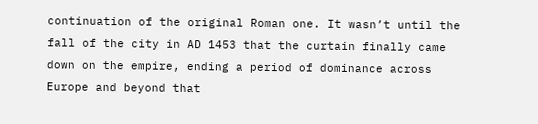continuation of the original Roman one. It wasn’t until the fall of the city in AD 1453 that the curtain finally came down on the empire, ending a period of dominance across Europe and beyond that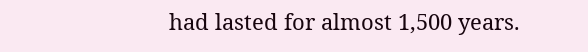had lasted for almost 1,500 years.